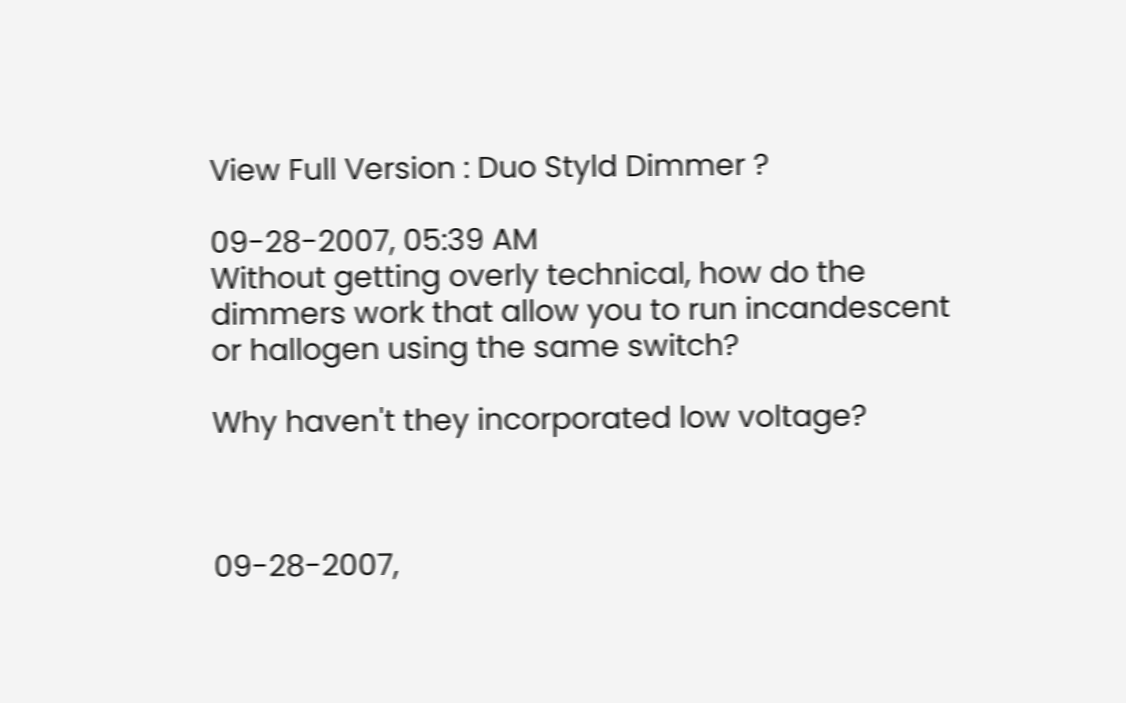View Full Version : Duo Styld Dimmer ?

09-28-2007, 05:39 AM
Without getting overly technical, how do the dimmers work that allow you to run incandescent or hallogen using the same switch?

Why haven't they incorporated low voltage?



09-28-2007,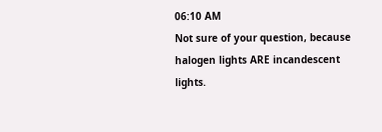06:10 AM
Not sure of your question, because halogen lights ARE incandescent lights.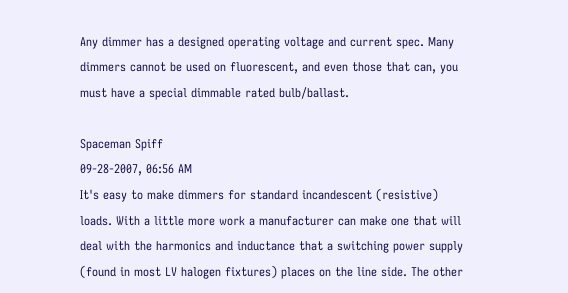Any dimmer has a designed operating voltage and current spec. Many dimmers cannot be used on fluorescent, and even those that can, you must have a special dimmable rated bulb/ballast.

Spaceman Spiff
09-28-2007, 06:56 AM
It's easy to make dimmers for standard incandescent (resistive) loads. With a little more work a manufacturer can make one that will deal with the harmonics and inductance that a switching power supply (found in most LV halogen fixtures) places on the line side. The other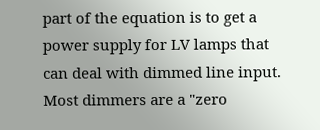part of the equation is to get a power supply for LV lamps that can deal with dimmed line input.
Most dimmers are a "zero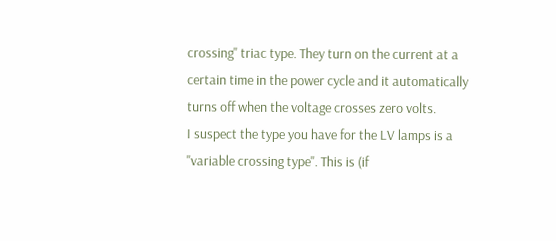crossing" triac type. They turn on the current at a certain time in the power cycle and it automatically turns off when the voltage crosses zero volts.
I suspect the type you have for the LV lamps is a "variable crossing type". This is (if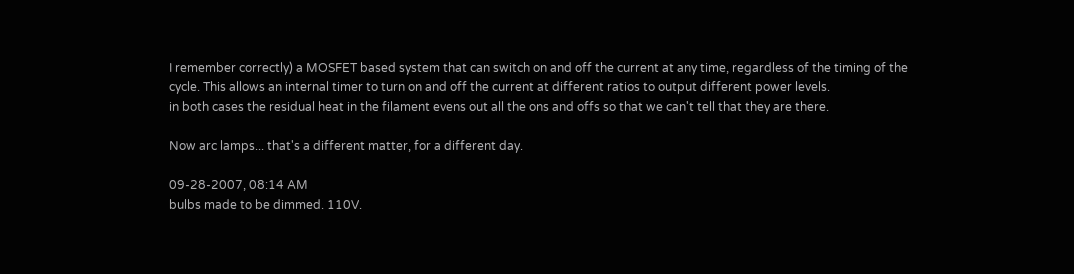I remember correctly) a MOSFET based system that can switch on and off the current at any time, regardless of the timing of the cycle. This allows an internal timer to turn on and off the current at different ratios to output different power levels.
in both cases the residual heat in the filament evens out all the ons and offs so that we can't tell that they are there.

Now arc lamps... that's a different matter, for a different day.

09-28-2007, 08:14 AM
bulbs made to be dimmed. 110V.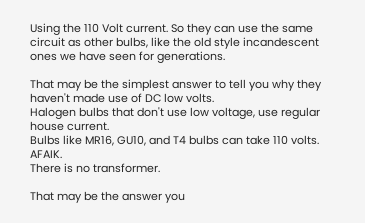Using the 110 Volt current. So they can use the same circuit as other bulbs, like the old style incandescent ones we have seen for generations.

That may be the simplest answer to tell you why they haven't made use of DC low volts.
Halogen bulbs that don't use low voltage, use regular house current.
Bulbs like MR16, GU10, and T4 bulbs can take 110 volts. AFAIK.
There is no transformer.

That may be the answer you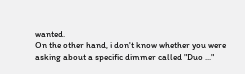wanted.
On the other hand, i don't know whether you were asking about a specific dimmer called "Duo ..."